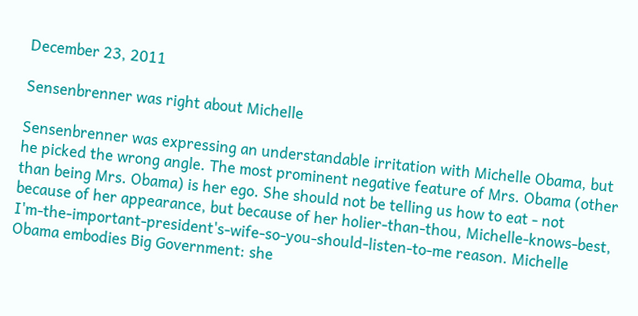December 23, 2011

Sensenbrenner was right about Michelle

Sensenbrenner was expressing an understandable irritation with Michelle Obama, but he picked the wrong angle. The most prominent negative feature of Mrs. Obama (other than being Mrs. Obama) is her ego. She should not be telling us how to eat - not because of her appearance, but because of her holier-than-thou, Michelle-knows-best, I'm-the-important-president's-wife-so-you-should-listen-to-me reason. Michelle Obama embodies Big Government: she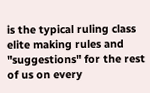is the typical ruling class elite making rules and "suggestions" for the rest of us on every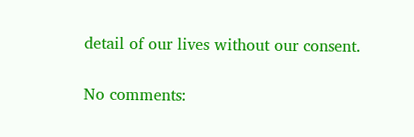detail of our lives without our consent.

No comments: